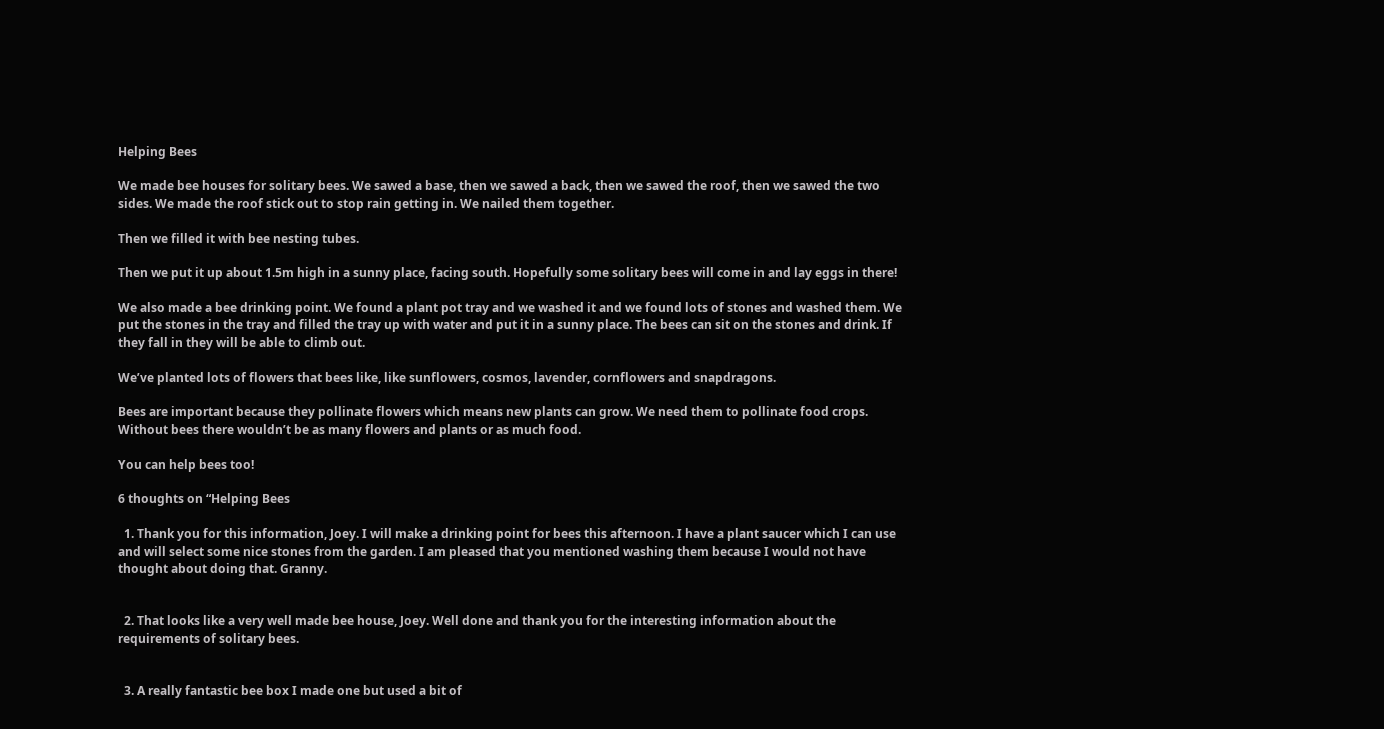Helping Bees

We made bee houses for solitary bees. We sawed a base, then we sawed a back, then we sawed the roof, then we sawed the two sides. We made the roof stick out to stop rain getting in. We nailed them together.

Then we filled it with bee nesting tubes.

Then we put it up about 1.5m high in a sunny place, facing south. Hopefully some solitary bees will come in and lay eggs in there!

We also made a bee drinking point. We found a plant pot tray and we washed it and we found lots of stones and washed them. We put the stones in the tray and filled the tray up with water and put it in a sunny place. The bees can sit on the stones and drink. If they fall in they will be able to climb out.

We’ve planted lots of flowers that bees like, like sunflowers, cosmos, lavender, cornflowers and snapdragons.

Bees are important because they pollinate flowers which means new plants can grow. We need them to pollinate food crops. Without bees there wouldn’t be as many flowers and plants or as much food.

You can help bees too!

6 thoughts on “Helping Bees

  1. Thank you for this information, Joey. I will make a drinking point for bees this afternoon. I have a plant saucer which I can use and will select some nice stones from the garden. I am pleased that you mentioned washing them because I would not have thought about doing that. Granny.


  2. That looks like a very well made bee house, Joey. Well done and thank you for the interesting information about the requirements of solitary bees.


  3. A really fantastic bee box I made one but used a bit of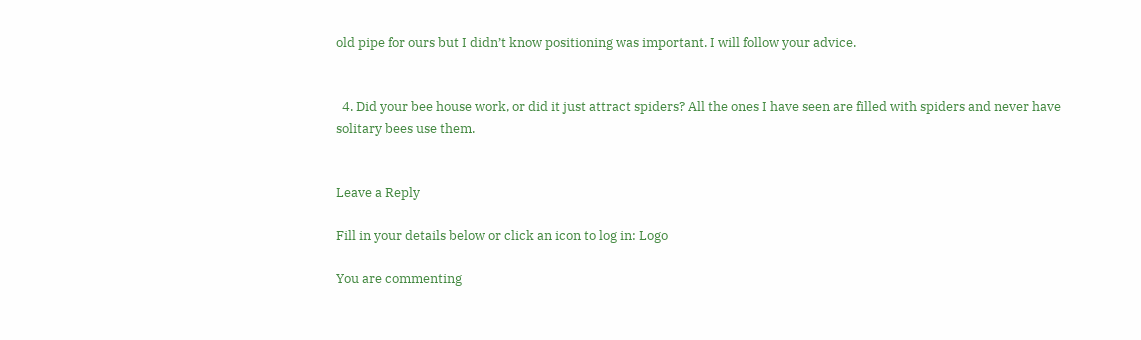old pipe for ours but I didn’t know positioning was important. I will follow your advice.


  4. Did your bee house work, or did it just attract spiders? All the ones I have seen are filled with spiders and never have solitary bees use them.


Leave a Reply

Fill in your details below or click an icon to log in: Logo

You are commenting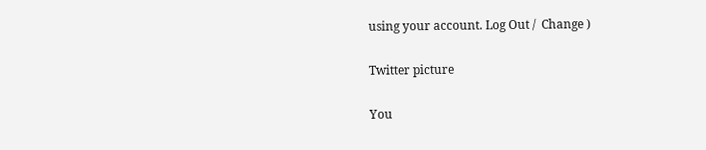using your account. Log Out /  Change )

Twitter picture

You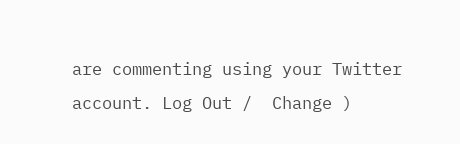are commenting using your Twitter account. Log Out /  Change )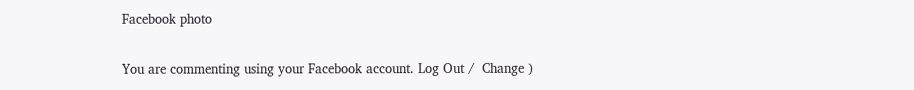Facebook photo

You are commenting using your Facebook account. Log Out /  Change )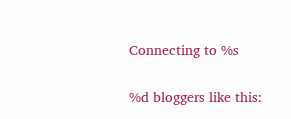Connecting to %s

%d bloggers like this: